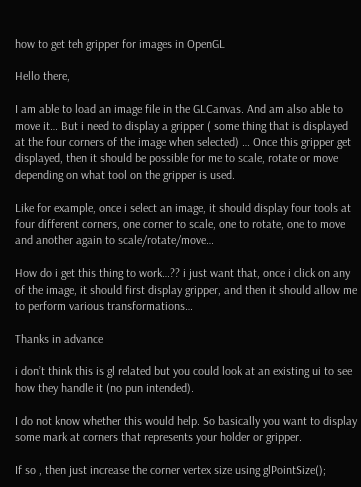how to get teh gripper for images in OpenGL

Hello there,

I am able to load an image file in the GLCanvas. And am also able to move it… But i need to display a gripper ( some thing that is displayed at the four corners of the image when selected) … Once this gripper get displayed, then it should be possible for me to scale, rotate or move depending on what tool on the gripper is used.

Like for example, once i select an image, it should display four tools at four different corners, one corner to scale, one to rotate, one to move and another again to scale/rotate/move…

How do i get this thing to work…?? i just want that, once i click on any of the image, it should first display gripper, and then it should allow me to perform various transformations…

Thanks in advance

i don’t think this is gl related but you could look at an existing ui to see how they handle it (no pun intended).

I do not know whether this would help. So basically you want to display some mark at corners that represents your holder or gripper.

If so , then just increase the corner vertex size using glPointSize();